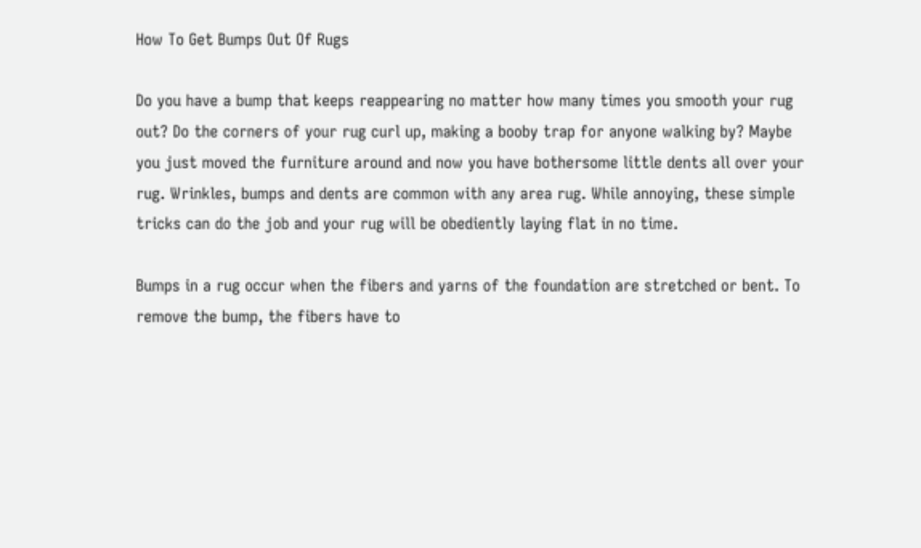How To Get Bumps Out Of Rugs

Do you have a bump that keeps reappearing no matter how many times you smooth your rug out? Do the corners of your rug curl up, making a booby trap for anyone walking by? Maybe you just moved the furniture around and now you have bothersome little dents all over your rug. Wrinkles, bumps and dents are common with any area rug. While annoying, these simple tricks can do the job and your rug will be obediently laying flat in no time.

Bumps in a rug occur when the fibers and yarns of the foundation are stretched or bent. To remove the bump, the fibers have to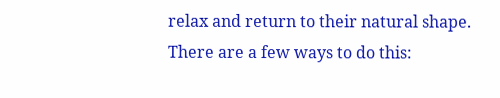relax and return to their natural shape. There are a few ways to do this: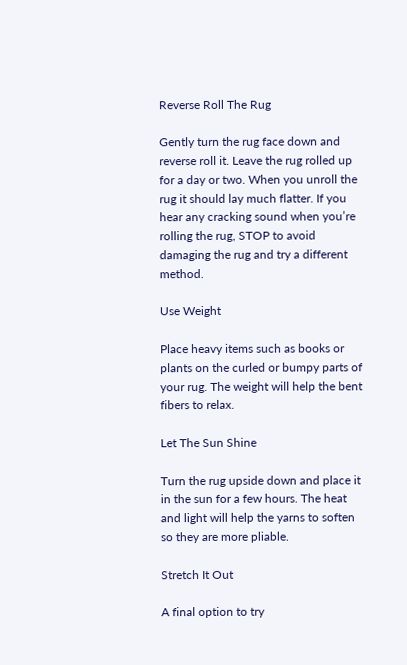Reverse Roll The Rug

Gently turn the rug face down and reverse roll it. Leave the rug rolled up for a day or two. When you unroll the rug it should lay much flatter. If you hear any cracking sound when you’re rolling the rug, STOP to avoid damaging the rug and try a different method.

Use Weight

Place heavy items such as books or plants on the curled or bumpy parts of your rug. The weight will help the bent fibers to relax.

Let The Sun Shine

Turn the rug upside down and place it in the sun for a few hours. The heat and light will help the yarns to soften so they are more pliable.

Stretch It Out

A final option to try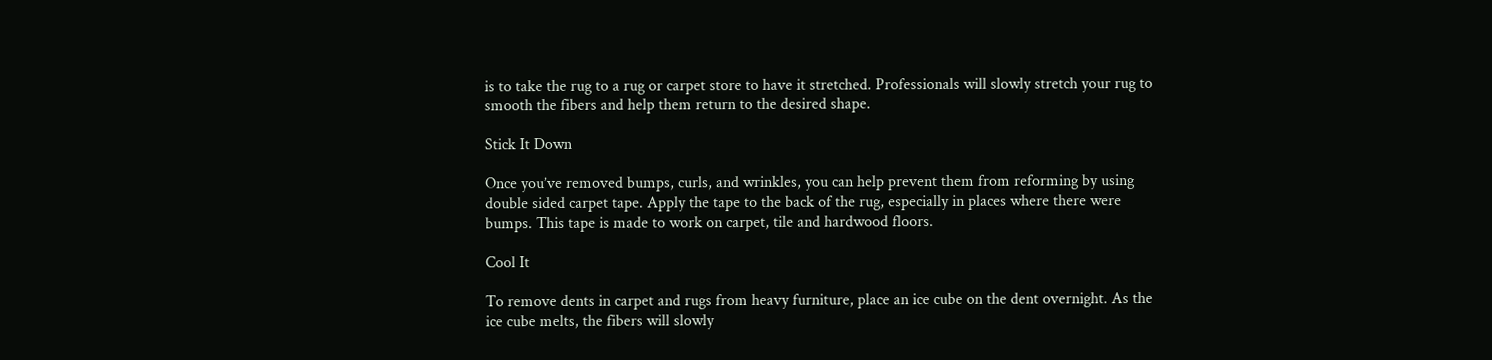is to take the rug to a rug or carpet store to have it stretched. Professionals will slowly stretch your rug to smooth the fibers and help them return to the desired shape.

Stick It Down

Once you’ve removed bumps, curls, and wrinkles, you can help prevent them from reforming by using double sided carpet tape. Apply the tape to the back of the rug, especially in places where there were bumps. This tape is made to work on carpet, tile and hardwood floors.

Cool It

To remove dents in carpet and rugs from heavy furniture, place an ice cube on the dent overnight. As the ice cube melts, the fibers will slowly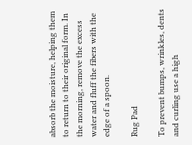absorb the moisture, helping them to return to their original form. In the morning, remove the excess water and fluff the fibers with the edge of a spoon.

Rug Pad

To prevent bumps, wrinkles, dents and curling use a high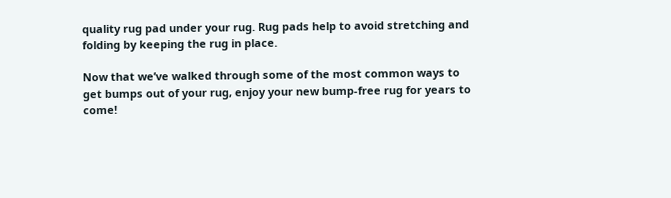quality rug pad under your rug. Rug pads help to avoid stretching and folding by keeping the rug in place.

Now that we’ve walked through some of the most common ways to get bumps out of your rug, enjoy your new bump-free rug for years to come!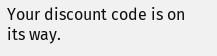Your discount code is on its way.